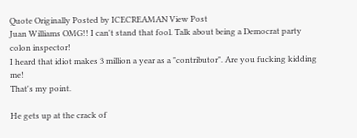Quote Originally Posted by ICECREAMAN View Post
Juan Williams OMG!! I can't stand that fool. Talk about being a Democrat party colon inspector!
I heard that idiot makes 3 million a year as a "contributor". Are you fucking kidding me!
That's my point.

He gets up at the crack of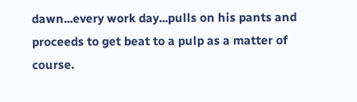dawn...every work day...pulls on his pants and proceeds to get beat to a pulp as a matter of course.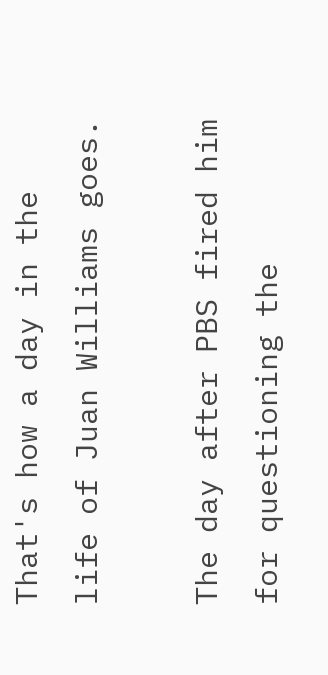That's how a day in the life of Juan Williams goes.

The day after PBS fired him for questioning the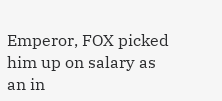Emperor, FOX picked him up on salary as an in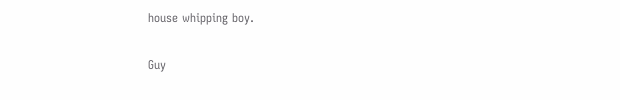house whipping boy.

Guy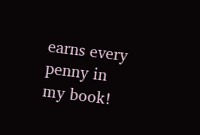earns every penny in my book!